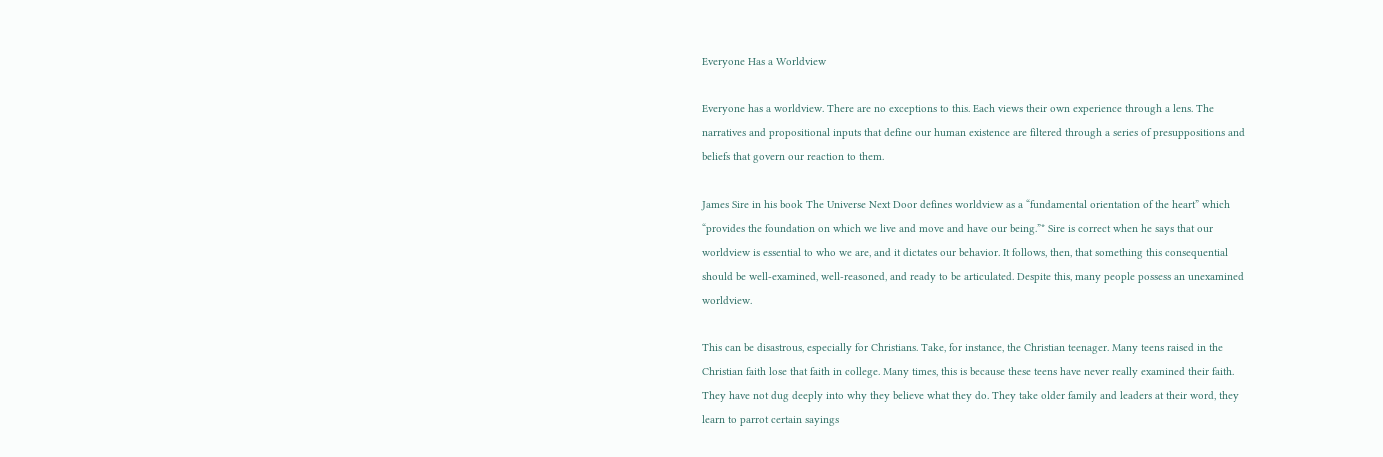Everyone Has a Worldview

Everyone has a worldview. There are no exceptions to this. Each views their own experience through a lens. The narratives and propositional inputs that define our human existence are filtered through a series of presuppositions and beliefs that govern our reaction to them.

James Sire in his book The Universe Next Door defines worldview as a “fundamental orientation of the heart” which “provides the foundation on which we live and move and have our being.”* Sire is correct when he says that our worldview is essential to who we are, and it dictates our behavior. It follows, then, that something this consequential should be well-examined, well-reasoned, and ready to be articulated. Despite this, many people possess an unexamined worldview.

This can be disastrous, especially for Christians. Take, for instance, the Christian teenager. Many teens raised in the Christian faith lose that faith in college. Many times, this is because these teens have never really examined their faith. They have not dug deeply into why they believe what they do. They take older family and leaders at their word, they learn to parrot certain sayings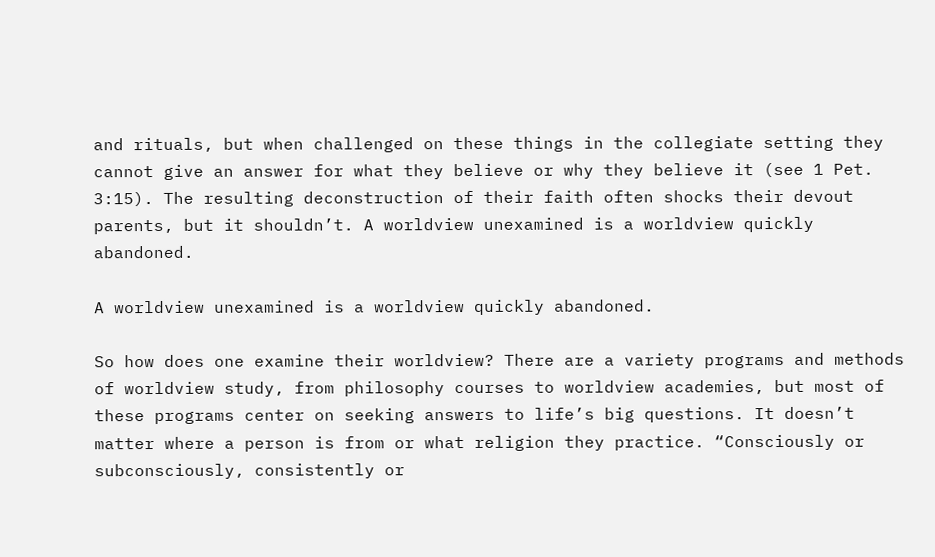and rituals, but when challenged on these things in the collegiate setting they cannot give an answer for what they believe or why they believe it (see 1 Pet. 3:15). The resulting deconstruction of their faith often shocks their devout parents, but it shouldn’t. A worldview unexamined is a worldview quickly abandoned.

A worldview unexamined is a worldview quickly abandoned.

So how does one examine their worldview? There are a variety programs and methods of worldview study, from philosophy courses to worldview academies, but most of these programs center on seeking answers to life’s big questions. It doesn’t matter where a person is from or what religion they practice. “Consciously or subconsciously, consistently or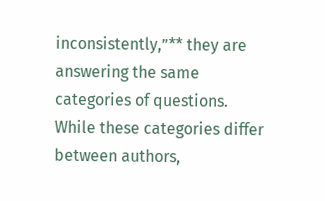inconsistently,”** they are answering the same categories of questions. While these categories differ between authors,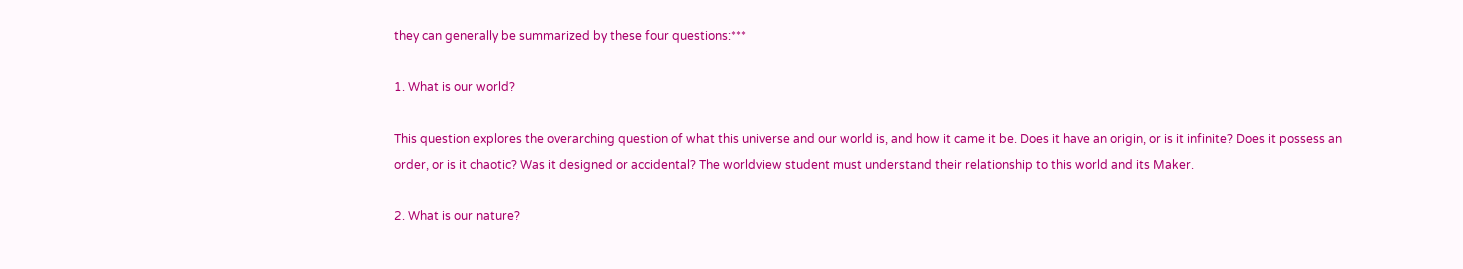they can generally be summarized by these four questions:***

1. What is our world?

This question explores the overarching question of what this universe and our world is, and how it came it be. Does it have an origin, or is it infinite? Does it possess an order, or is it chaotic? Was it designed or accidental? The worldview student must understand their relationship to this world and its Maker.

2. What is our nature?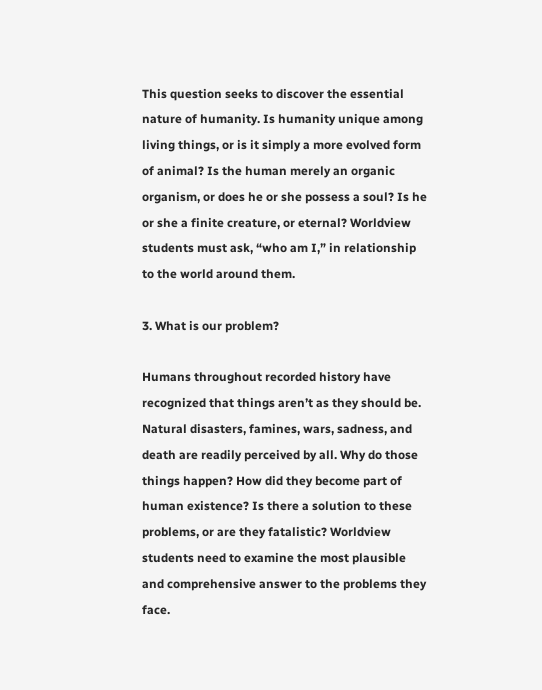This question seeks to discover the essential nature of humanity. Is humanity unique among living things, or is it simply a more evolved form of animal? Is the human merely an organic organism, or does he or she possess a soul? Is he or she a finite creature, or eternal? Worldview students must ask, “who am I,” in relationship to the world around them.

3. What is our problem?

Humans throughout recorded history have recognized that things aren’t as they should be. Natural disasters, famines, wars, sadness, and death are readily perceived by all. Why do those things happen? How did they become part of human existence? Is there a solution to these problems, or are they fatalistic? Worldview students need to examine the most plausible and comprehensive answer to the problems they face.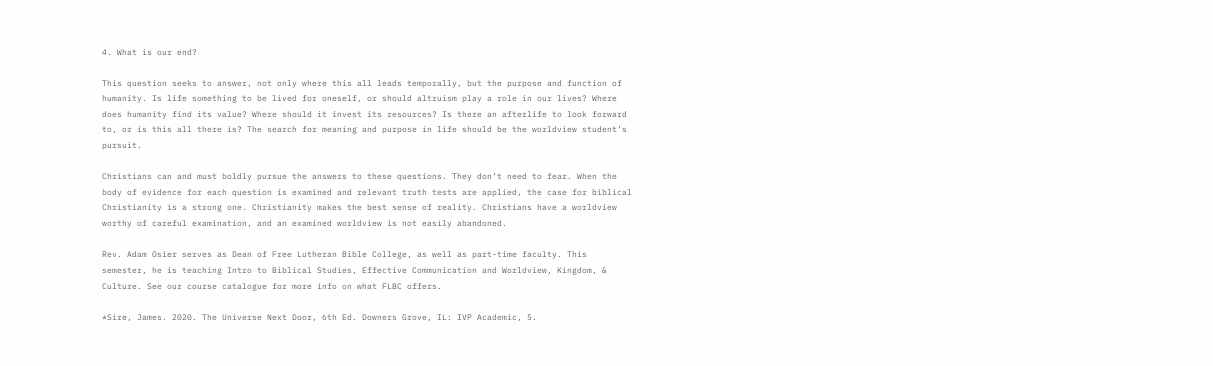4. What is our end?

This question seeks to answer, not only where this all leads temporally, but the purpose and function of humanity. Is life something to be lived for oneself, or should altruism play a role in our lives? Where does humanity find its value? Where should it invest its resources? Is there an afterlife to look forward to, or is this all there is? The search for meaning and purpose in life should be the worldview student’s pursuit.

Christians can and must boldly pursue the answers to these questions. They don’t need to fear. When the body of evidence for each question is examined and relevant truth tests are applied, the case for biblical Christianity is a strong one. Christianity makes the best sense of reality. Christians have a worldview worthy of careful examination, and an examined worldview is not easily abandoned.

Rev. Adam Osier serves as Dean of Free Lutheran Bible College, as well as part-time faculty. This semester, he is teaching Intro to Biblical Studies, Effective Communication and Worldview, Kingdom, & Culture. See our course catalogue for more info on what FLBC offers.

*Sire, James. 2020. The Universe Next Door, 6th Ed. Downers Grove, IL: IVP Academic, 5.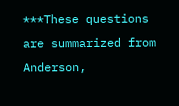***These questions are summarized from Anderson,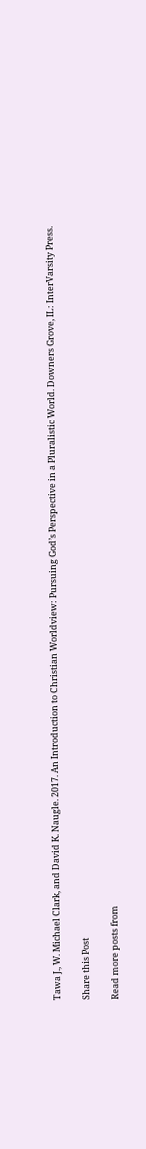Tawa J., W. Michael Clark, and David K. Naugle. 2017. An Introduction to Christian Worldview: Pursuing God’s Perspective in a Pluralistic World. Downers Grove, IL: InterVarsity Press.

Share this Post

Read more posts from